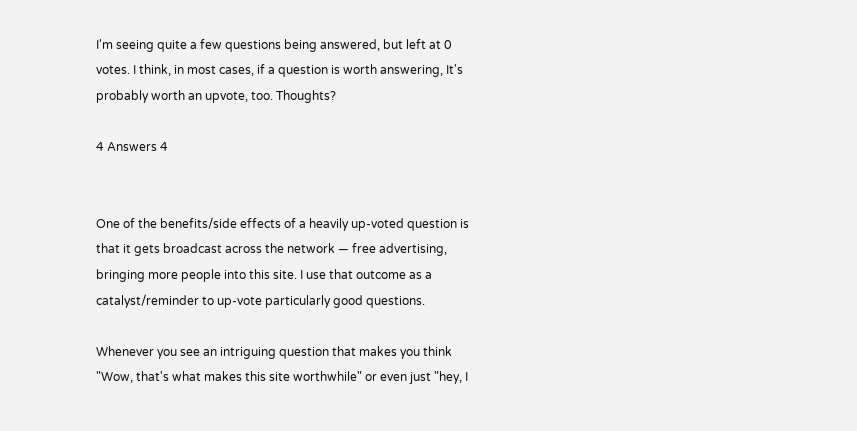I'm seeing quite a few questions being answered, but left at 0 votes. I think, in most cases, if a question is worth answering, It's probably worth an upvote, too. Thoughts?

4 Answers 4


One of the benefits/side effects of a heavily up-voted question is that it gets broadcast across the network — free advertising, bringing more people into this site. I use that outcome as a catalyst/reminder to up-vote particularly good questions.

Whenever you see an intriguing question that makes you think "Wow, that's what makes this site worthwhile" or even just "hey, I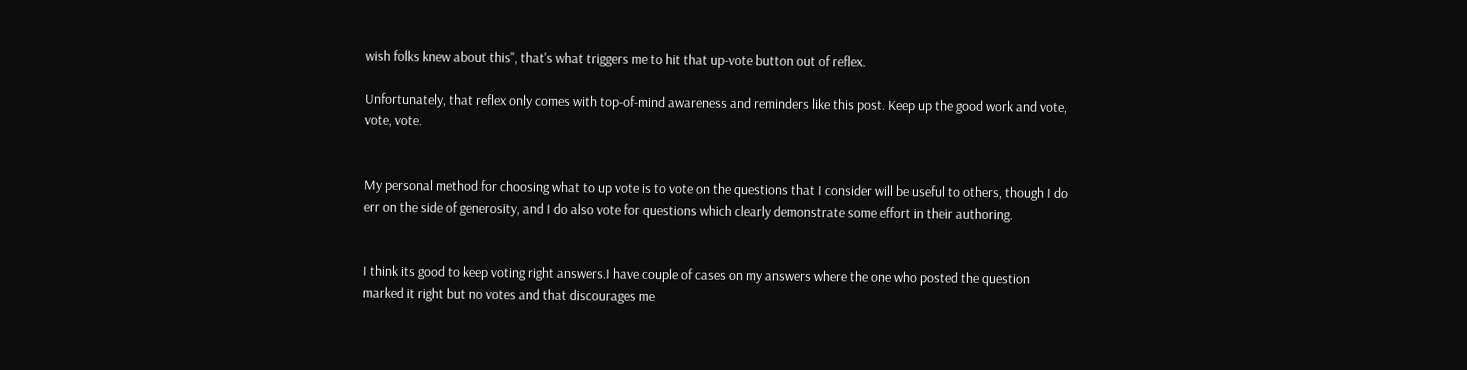wish folks knew about this", that's what triggers me to hit that up-vote button out of reflex.

Unfortunately, that reflex only comes with top-of-mind awareness and reminders like this post. Keep up the good work and vote, vote, vote.


My personal method for choosing what to up vote is to vote on the questions that I consider will be useful to others, though I do err on the side of generosity, and I do also vote for questions which clearly demonstrate some effort in their authoring.


I think its good to keep voting right answers.I have couple of cases on my answers where the one who posted the question marked it right but no votes and that discourages me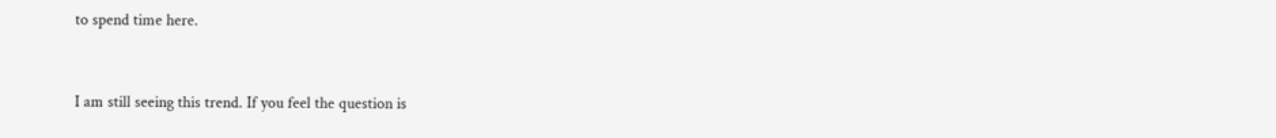to spend time here.


I am still seeing this trend. If you feel the question is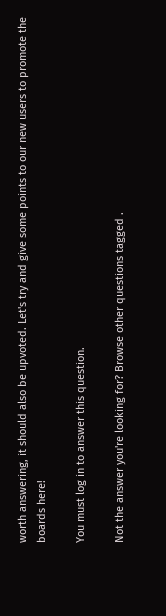worth answering, it should also be upvoted. Let's try and give some points to our new users to promote the boards here!

You must log in to answer this question.

Not the answer you're looking for? Browse other questions tagged .